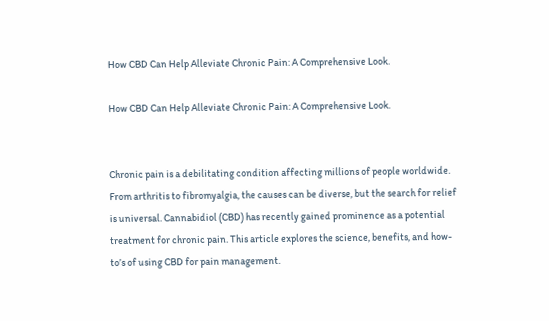How CBD Can Help Alleviate Chronic Pain: A Comprehensive Look.

How CBD Can Help Alleviate Chronic Pain: A Comprehensive Look.


Chronic pain is a debilitating condition affecting millions of people worldwide. From arthritis to fibromyalgia, the causes can be diverse, but the search for relief is universal. Cannabidiol (CBD) has recently gained prominence as a potential treatment for chronic pain. This article explores the science, benefits, and how-to’s of using CBD for pain management.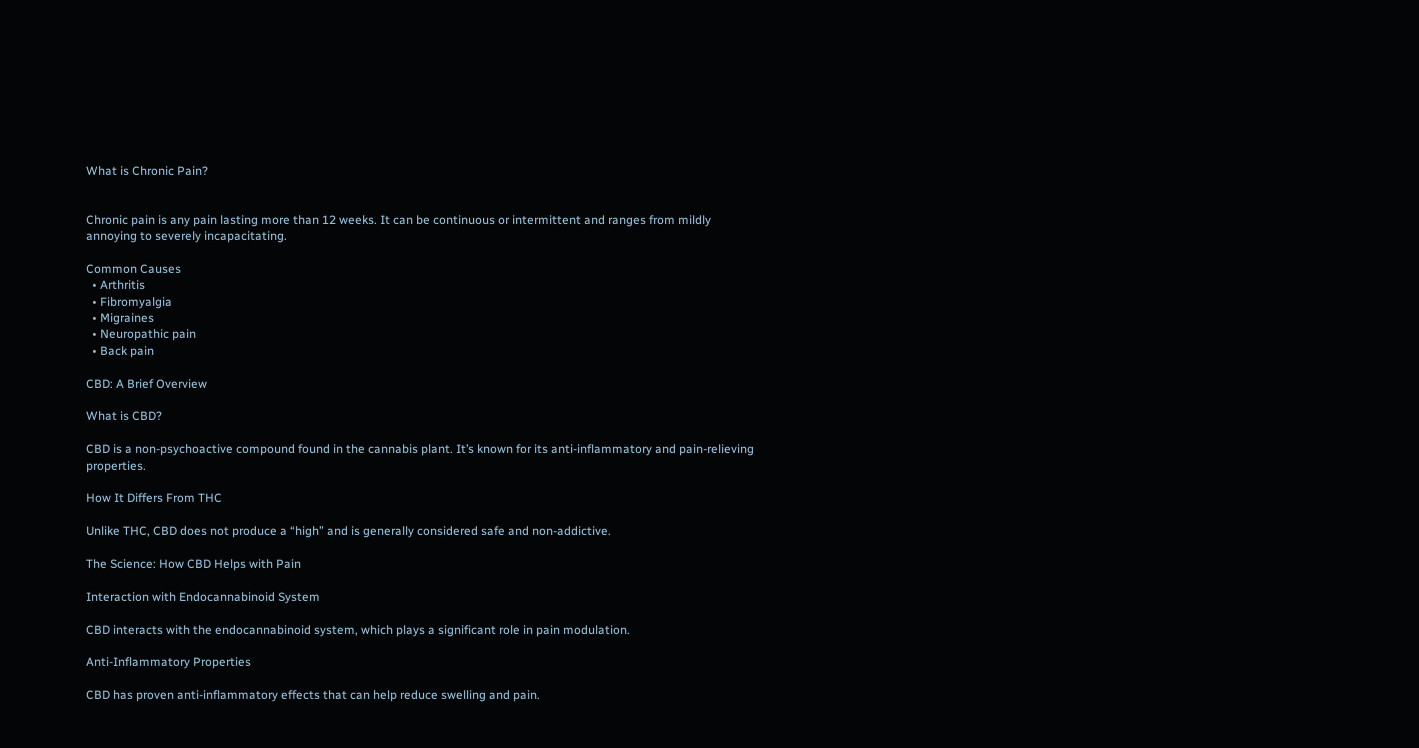What is Chronic Pain?


Chronic pain is any pain lasting more than 12 weeks. It can be continuous or intermittent and ranges from mildly annoying to severely incapacitating.

Common Causes
  • Arthritis
  • Fibromyalgia
  • Migraines
  • Neuropathic pain
  • Back pain

CBD: A Brief Overview

What is CBD?

CBD is a non-psychoactive compound found in the cannabis plant. It’s known for its anti-inflammatory and pain-relieving properties.

How It Differs From THC

Unlike THC, CBD does not produce a “high” and is generally considered safe and non-addictive.

The Science: How CBD Helps with Pain

Interaction with Endocannabinoid System

CBD interacts with the endocannabinoid system, which plays a significant role in pain modulation.

Anti-Inflammatory Properties

CBD has proven anti-inflammatory effects that can help reduce swelling and pain.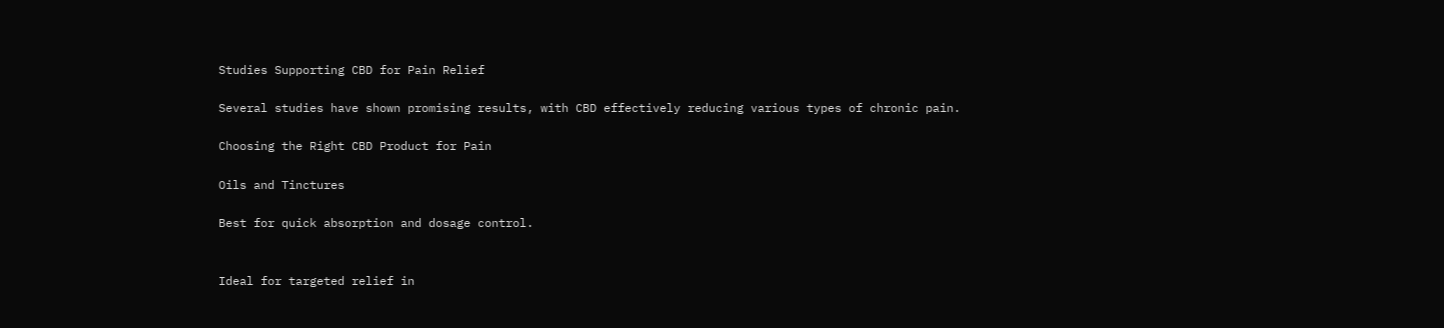Studies Supporting CBD for Pain Relief

Several studies have shown promising results, with CBD effectively reducing various types of chronic pain.

Choosing the Right CBD Product for Pain

Oils and Tinctures

Best for quick absorption and dosage control.


Ideal for targeted relief in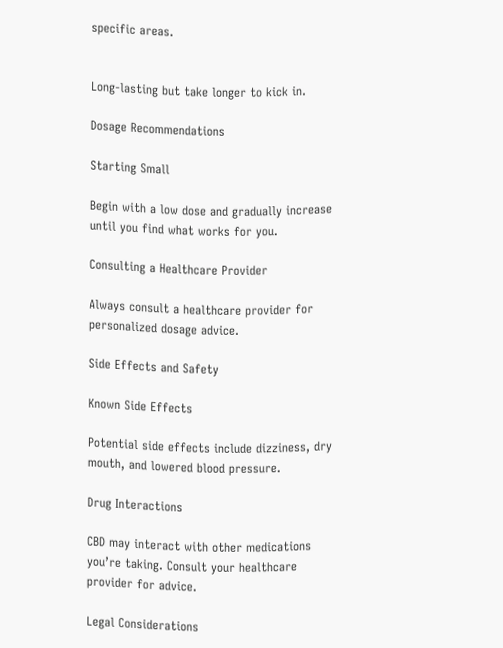specific areas.


Long-lasting but take longer to kick in.

Dosage Recommendations

Starting Small

Begin with a low dose and gradually increase until you find what works for you.

Consulting a Healthcare Provider

Always consult a healthcare provider for personalized dosage advice.

Side Effects and Safety

Known Side Effects

Potential side effects include dizziness, dry mouth, and lowered blood pressure.

Drug Interactions

CBD may interact with other medications you’re taking. Consult your healthcare provider for advice.

Legal Considerations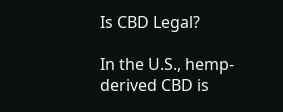Is CBD Legal?

In the U.S., hemp-derived CBD is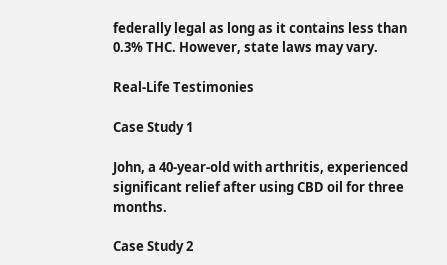federally legal as long as it contains less than 0.3% THC. However, state laws may vary.

Real-Life Testimonies

Case Study 1

John, a 40-year-old with arthritis, experienced significant relief after using CBD oil for three months.

Case Study 2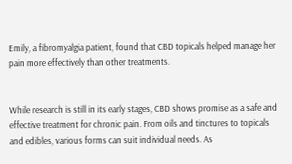Emily, a fibromyalgia patient, found that CBD topicals helped manage her pain more effectively than other treatments.


While research is still in its early stages, CBD shows promise as a safe and effective treatment for chronic pain. From oils and tinctures to topicals and edibles, various forms can suit individual needs. As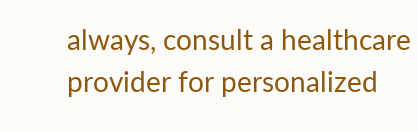always, consult a healthcare provider for personalized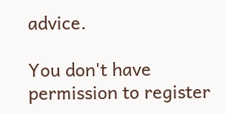advice.

You don't have permission to register